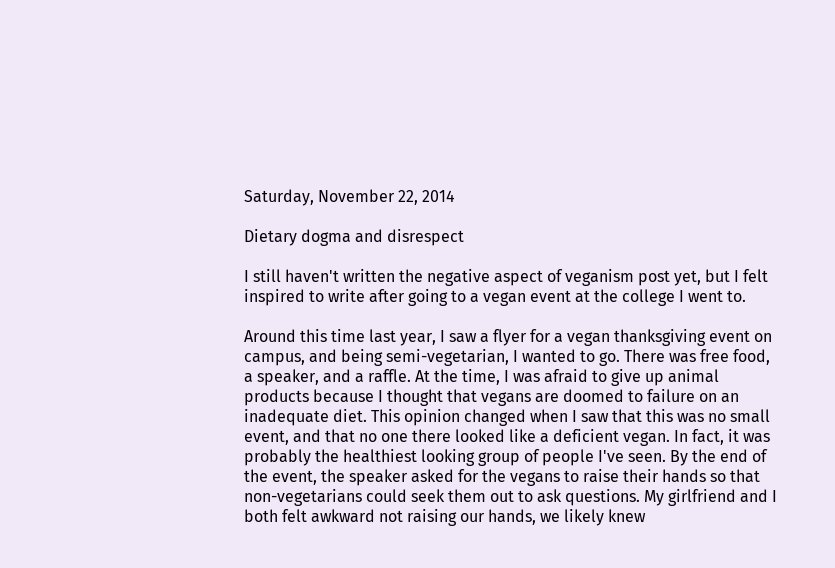Saturday, November 22, 2014

Dietary dogma and disrespect

I still haven't written the negative aspect of veganism post yet, but I felt inspired to write after going to a vegan event at the college I went to.

Around this time last year, I saw a flyer for a vegan thanksgiving event on campus, and being semi-vegetarian, I wanted to go. There was free food, a speaker, and a raffle. At the time, I was afraid to give up animal products because I thought that vegans are doomed to failure on an inadequate diet. This opinion changed when I saw that this was no small event, and that no one there looked like a deficient vegan. In fact, it was probably the healthiest looking group of people I've seen. By the end of the event, the speaker asked for the vegans to raise their hands so that non-vegetarians could seek them out to ask questions. My girlfriend and I both felt awkward not raising our hands, we likely knew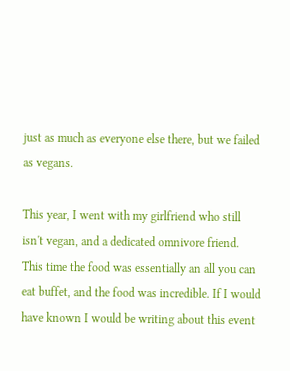just as much as everyone else there, but we failed as vegans.

This year, I went with my girlfriend who still isn't vegan, and a dedicated omnivore friend. This time the food was essentially an all you can eat buffet, and the food was incredible. If I would have known I would be writing about this event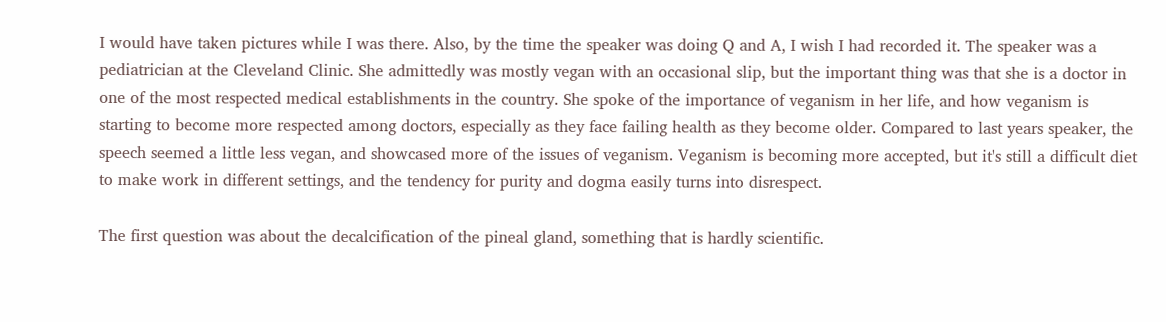I would have taken pictures while I was there. Also, by the time the speaker was doing Q and A, I wish I had recorded it. The speaker was a pediatrician at the Cleveland Clinic. She admittedly was mostly vegan with an occasional slip, but the important thing was that she is a doctor in one of the most respected medical establishments in the country. She spoke of the importance of veganism in her life, and how veganism is starting to become more respected among doctors, especially as they face failing health as they become older. Compared to last years speaker, the speech seemed a little less vegan, and showcased more of the issues of veganism. Veganism is becoming more accepted, but it's still a difficult diet to make work in different settings, and the tendency for purity and dogma easily turns into disrespect.

The first question was about the decalcification of the pineal gland, something that is hardly scientific.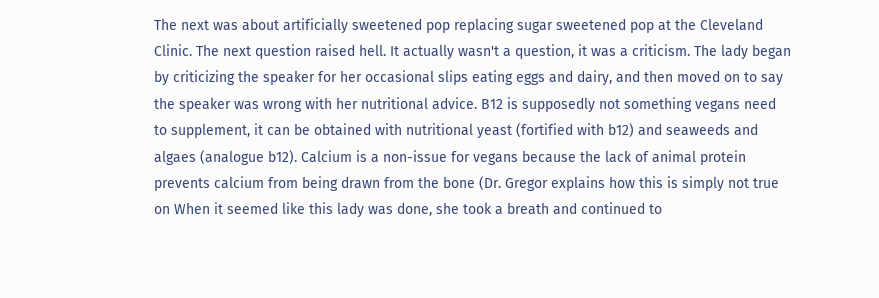The next was about artificially sweetened pop replacing sugar sweetened pop at the Cleveland Clinic. The next question raised hell. It actually wasn't a question, it was a criticism. The lady began by criticizing the speaker for her occasional slips eating eggs and dairy, and then moved on to say the speaker was wrong with her nutritional advice. B12 is supposedly not something vegans need to supplement, it can be obtained with nutritional yeast (fortified with b12) and seaweeds and algaes (analogue b12). Calcium is a non-issue for vegans because the lack of animal protein prevents calcium from being drawn from the bone (Dr. Gregor explains how this is simply not true on When it seemed like this lady was done, she took a breath and continued to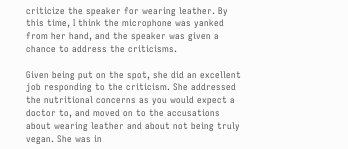criticize the speaker for wearing leather. By this time, I think the microphone was yanked from her hand, and the speaker was given a chance to address the criticisms.

Given being put on the spot, she did an excellent job responding to the criticism. She addressed the nutritional concerns as you would expect a doctor to, and moved on to the accusations about wearing leather and about not being truly vegan. She was in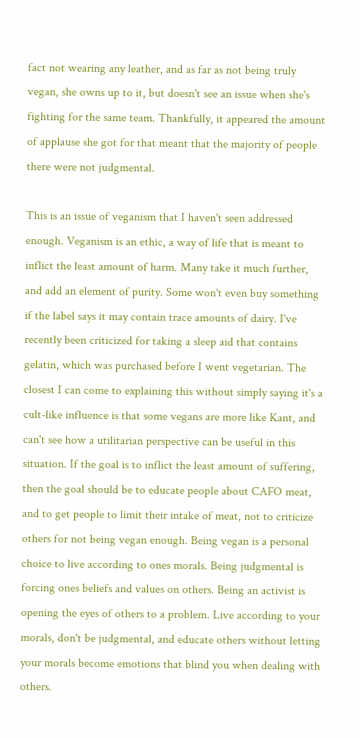fact not wearing any leather, and as far as not being truly vegan, she owns up to it, but doesn't see an issue when she's fighting for the same team. Thankfully, it appeared the amount of applause she got for that meant that the majority of people there were not judgmental.

This is an issue of veganism that I haven't seen addressed enough. Veganism is an ethic, a way of life that is meant to inflict the least amount of harm. Many take it much further, and add an element of purity. Some won't even buy something if the label says it may contain trace amounts of dairy. I've recently been criticized for taking a sleep aid that contains gelatin, which was purchased before I went vegetarian. The closest I can come to explaining this without simply saying it's a cult-like influence is that some vegans are more like Kant, and can't see how a utilitarian perspective can be useful in this situation. If the goal is to inflict the least amount of suffering, then the goal should be to educate people about CAFO meat, and to get people to limit their intake of meat, not to criticize others for not being vegan enough. Being vegan is a personal choice to live according to ones morals. Being judgmental is forcing ones beliefs and values on others. Being an activist is opening the eyes of others to a problem. Live according to your morals, don't be judgmental, and educate others without letting your morals become emotions that blind you when dealing with others.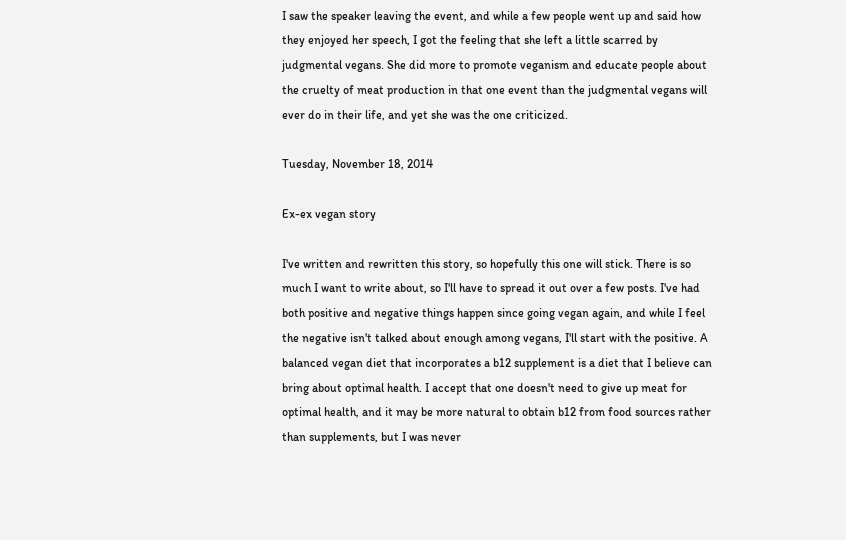I saw the speaker leaving the event, and while a few people went up and said how they enjoyed her speech, I got the feeling that she left a little scarred by judgmental vegans. She did more to promote veganism and educate people about the cruelty of meat production in that one event than the judgmental vegans will ever do in their life, and yet she was the one criticized.

Tuesday, November 18, 2014

Ex-ex vegan story

I've written and rewritten this story, so hopefully this one will stick. There is so much I want to write about, so I'll have to spread it out over a few posts. I've had both positive and negative things happen since going vegan again, and while I feel the negative isn't talked about enough among vegans, I'll start with the positive. A balanced vegan diet that incorporates a b12 supplement is a diet that I believe can bring about optimal health. I accept that one doesn't need to give up meat for optimal health, and it may be more natural to obtain b12 from food sources rather than supplements, but I was never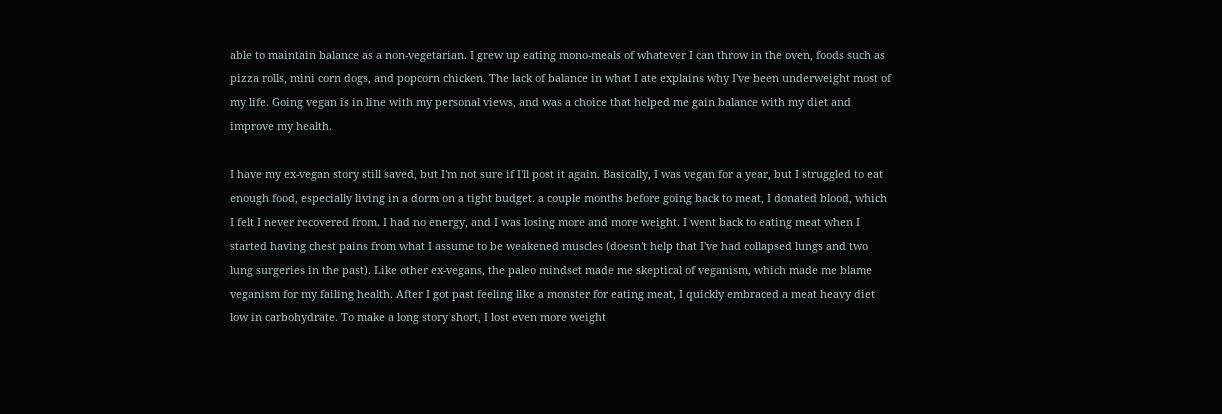able to maintain balance as a non-vegetarian. I grew up eating mono-meals of whatever I can throw in the oven, foods such as pizza rolls, mini corn dogs, and popcorn chicken. The lack of balance in what I ate explains why I've been underweight most of my life. Going vegan is in line with my personal views, and was a choice that helped me gain balance with my diet and improve my health.

I have my ex-vegan story still saved, but I'm not sure if I'll post it again. Basically, I was vegan for a year, but I struggled to eat enough food, especially living in a dorm on a tight budget. a couple months before going back to meat, I donated blood, which I felt I never recovered from. I had no energy, and I was losing more and more weight. I went back to eating meat when I started having chest pains from what I assume to be weakened muscles (doesn't help that I've had collapsed lungs and two lung surgeries in the past). Like other ex-vegans, the paleo mindset made me skeptical of veganism, which made me blame veganism for my failing health. After I got past feeling like a monster for eating meat, I quickly embraced a meat heavy diet low in carbohydrate. To make a long story short, I lost even more weight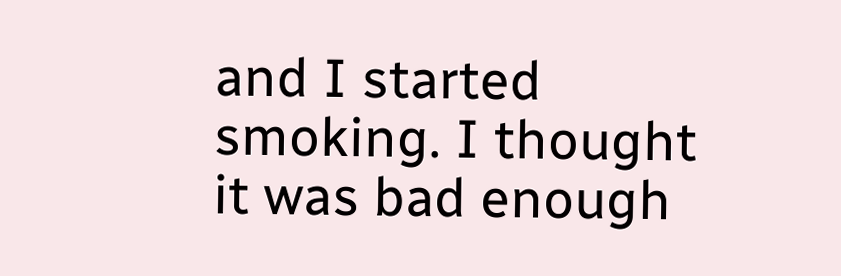and I started smoking. I thought it was bad enough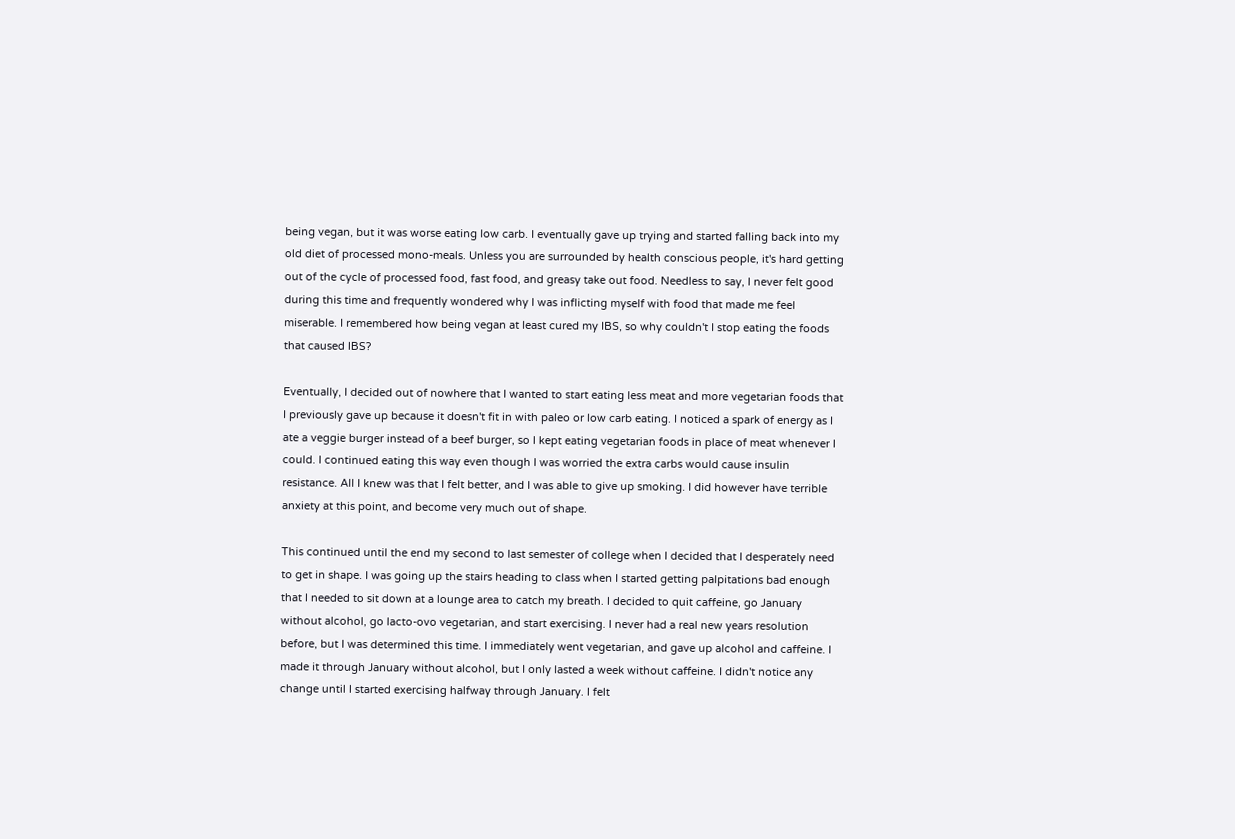being vegan, but it was worse eating low carb. I eventually gave up trying and started falling back into my old diet of processed mono-meals. Unless you are surrounded by health conscious people, it's hard getting out of the cycle of processed food, fast food, and greasy take out food. Needless to say, I never felt good during this time and frequently wondered why I was inflicting myself with food that made me feel miserable. I remembered how being vegan at least cured my IBS, so why couldn't I stop eating the foods that caused IBS?

Eventually, I decided out of nowhere that I wanted to start eating less meat and more vegetarian foods that I previously gave up because it doesn't fit in with paleo or low carb eating. I noticed a spark of energy as I ate a veggie burger instead of a beef burger, so I kept eating vegetarian foods in place of meat whenever I could. I continued eating this way even though I was worried the extra carbs would cause insulin resistance. All I knew was that I felt better, and I was able to give up smoking. I did however have terrible anxiety at this point, and become very much out of shape.

This continued until the end my second to last semester of college when I decided that I desperately need to get in shape. I was going up the stairs heading to class when I started getting palpitations bad enough that I needed to sit down at a lounge area to catch my breath. I decided to quit caffeine, go January without alcohol, go lacto-ovo vegetarian, and start exercising. I never had a real new years resolution before, but I was determined this time. I immediately went vegetarian, and gave up alcohol and caffeine. I made it through January without alcohol, but I only lasted a week without caffeine. I didn't notice any change until I started exercising halfway through January. I felt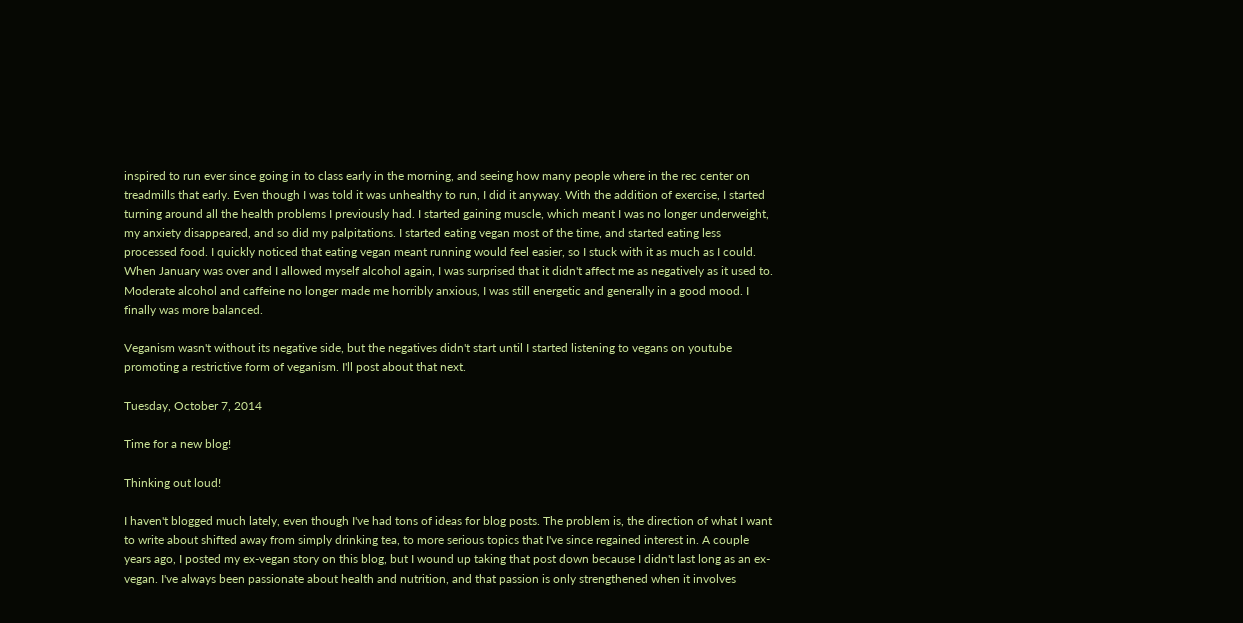inspired to run ever since going in to class early in the morning, and seeing how many people where in the rec center on treadmills that early. Even though I was told it was unhealthy to run, I did it anyway. With the addition of exercise, I started turning around all the health problems I previously had. I started gaining muscle, which meant I was no longer underweight, my anxiety disappeared, and so did my palpitations. I started eating vegan most of the time, and started eating less processed food. I quickly noticed that eating vegan meant running would feel easier, so I stuck with it as much as I could. When January was over and I allowed myself alcohol again, I was surprised that it didn't affect me as negatively as it used to. Moderate alcohol and caffeine no longer made me horribly anxious, I was still energetic and generally in a good mood. I finally was more balanced.

Veganism wasn't without its negative side, but the negatives didn't start until I started listening to vegans on youtube promoting a restrictive form of veganism. I'll post about that next.

Tuesday, October 7, 2014

Time for a new blog!

Thinking out loud!

I haven't blogged much lately, even though I've had tons of ideas for blog posts. The problem is, the direction of what I want to write about shifted away from simply drinking tea, to more serious topics that I've since regained interest in. A couple years ago, I posted my ex-vegan story on this blog, but I wound up taking that post down because I didn't last long as an ex-vegan. I've always been passionate about health and nutrition, and that passion is only strengthened when it involves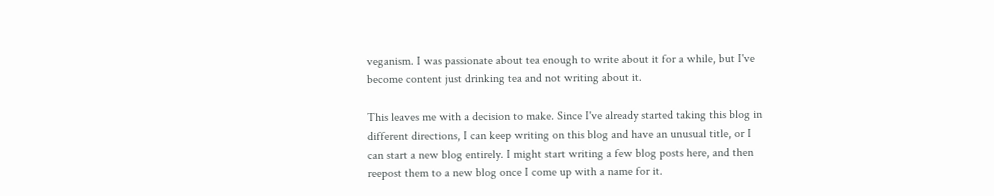veganism. I was passionate about tea enough to write about it for a while, but I've become content just drinking tea and not writing about it.

This leaves me with a decision to make. Since I've already started taking this blog in different directions, I can keep writing on this blog and have an unusual title, or I can start a new blog entirely. I might start writing a few blog posts here, and then reepost them to a new blog once I come up with a name for it.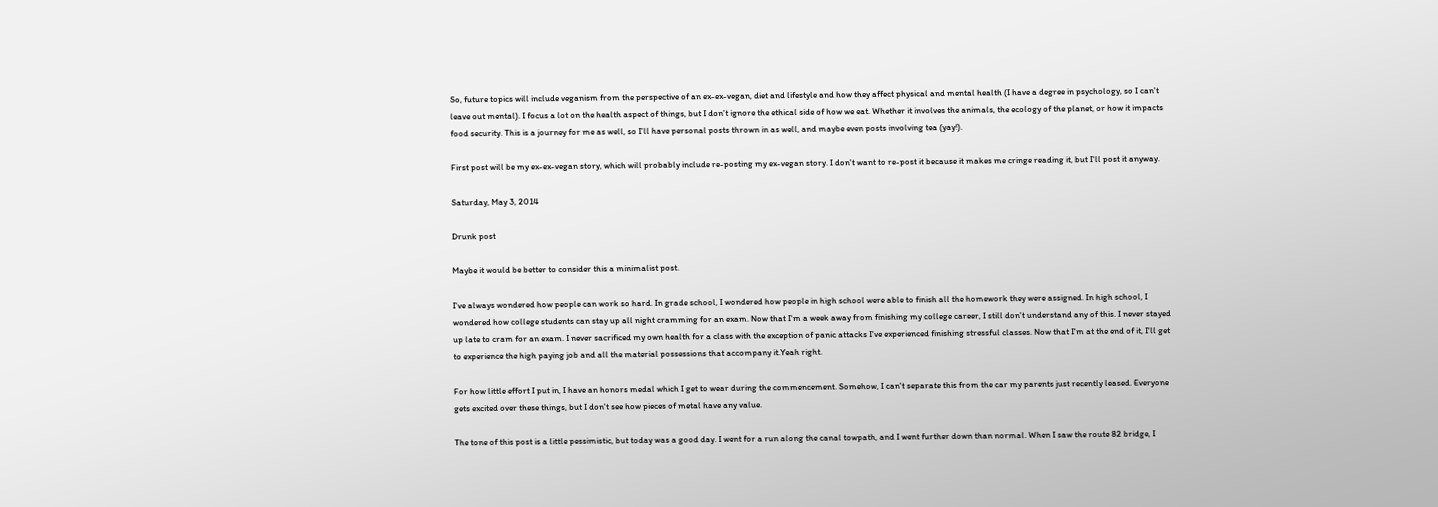So, future topics will include veganism from the perspective of an ex-ex-vegan, diet and lifestyle and how they affect physical and mental health (I have a degree in psychology, so I can't leave out mental). I focus a lot on the health aspect of things, but I don't ignore the ethical side of how we eat. Whether it involves the animals, the ecology of the planet, or how it impacts food security. This is a journey for me as well, so I'll have personal posts thrown in as well, and maybe even posts involving tea (yay!).

First post will be my ex-ex-vegan story, which will probably include re-posting my ex-vegan story. I don't want to re-post it because it makes me cringe reading it, but I'll post it anyway.

Saturday, May 3, 2014

Drunk post

Maybe it would be better to consider this a minimalist post.

I've always wondered how people can work so hard. In grade school, I wondered how people in high school were able to finish all the homework they were assigned. In high school, I wondered how college students can stay up all night cramming for an exam. Now that I'm a week away from finishing my college career, I still don't understand any of this. I never stayed up late to cram for an exam. I never sacrificed my own health for a class with the exception of panic attacks I've experienced finishing stressful classes. Now that I'm at the end of it, I'll get to experience the high paying job and all the material possessions that accompany it.Yeah right.

For how little effort I put in, I have an honors medal which I get to wear during the commencement. Somehow, I can't separate this from the car my parents just recently leased. Everyone gets excited over these things, but I don't see how pieces of metal have any value.

The tone of this post is a little pessimistic, but today was a good day. I went for a run along the canal towpath, and I went further down than normal. When I saw the route 82 bridge, I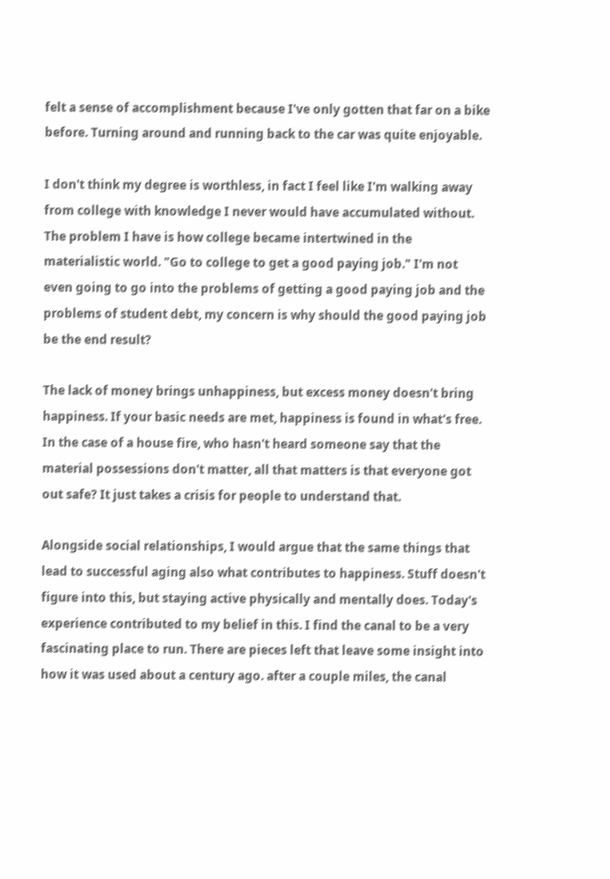felt a sense of accomplishment because I've only gotten that far on a bike before. Turning around and running back to the car was quite enjoyable.

I don't think my degree is worthless, in fact I feel like I'm walking away from college with knowledge I never would have accumulated without. The problem I have is how college became intertwined in the materialistic world. "Go to college to get a good paying job." I'm not even going to go into the problems of getting a good paying job and the problems of student debt, my concern is why should the good paying job be the end result?

The lack of money brings unhappiness, but excess money doesn't bring happiness. If your basic needs are met, happiness is found in what's free. In the case of a house fire, who hasn't heard someone say that the material possessions don't matter, all that matters is that everyone got out safe? It just takes a crisis for people to understand that.

Alongside social relationships, I would argue that the same things that lead to successful aging also what contributes to happiness. Stuff doesn't figure into this, but staying active physically and mentally does. Today's experience contributed to my belief in this. I find the canal to be a very fascinating place to run. There are pieces left that leave some insight into how it was used about a century ago. after a couple miles, the canal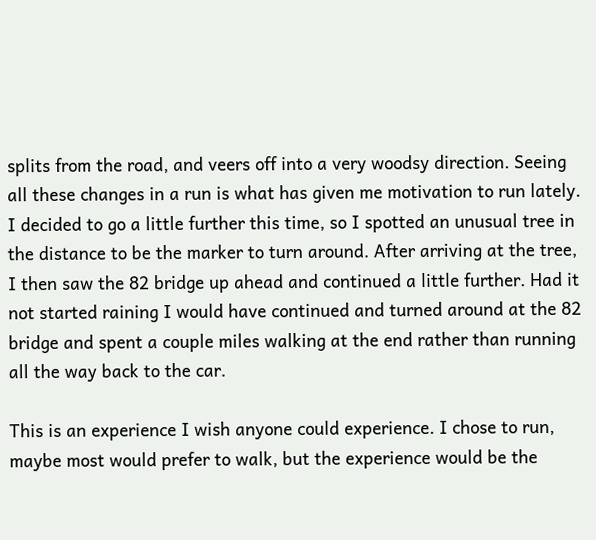splits from the road, and veers off into a very woodsy direction. Seeing all these changes in a run is what has given me motivation to run lately. I decided to go a little further this time, so I spotted an unusual tree in the distance to be the marker to turn around. After arriving at the tree, I then saw the 82 bridge up ahead and continued a little further. Had it not started raining I would have continued and turned around at the 82 bridge and spent a couple miles walking at the end rather than running all the way back to the car.

This is an experience I wish anyone could experience. I chose to run, maybe most would prefer to walk, but the experience would be the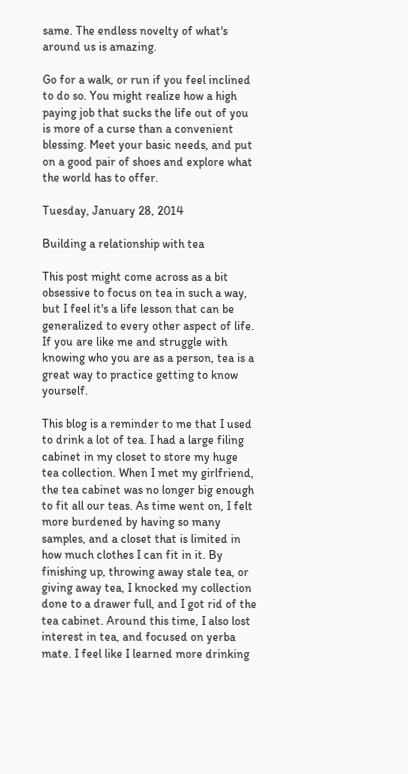same. The endless novelty of what's around us is amazing.

Go for a walk, or run if you feel inclined to do so. You might realize how a high paying job that sucks the life out of you is more of a curse than a convenient blessing. Meet your basic needs, and put on a good pair of shoes and explore what the world has to offer.

Tuesday, January 28, 2014

Building a relationship with tea

This post might come across as a bit obsessive to focus on tea in such a way, but I feel it's a life lesson that can be generalized to every other aspect of life. If you are like me and struggle with knowing who you are as a person, tea is a great way to practice getting to know yourself.

This blog is a reminder to me that I used to drink a lot of tea. I had a large filing cabinet in my closet to store my huge tea collection. When I met my girlfriend, the tea cabinet was no longer big enough to fit all our teas. As time went on, I felt more burdened by having so many samples, and a closet that is limited in how much clothes I can fit in it. By finishing up, throwing away stale tea, or giving away tea, I knocked my collection done to a drawer full, and I got rid of the tea cabinet. Around this time, I also lost interest in tea, and focused on yerba mate. I feel like I learned more drinking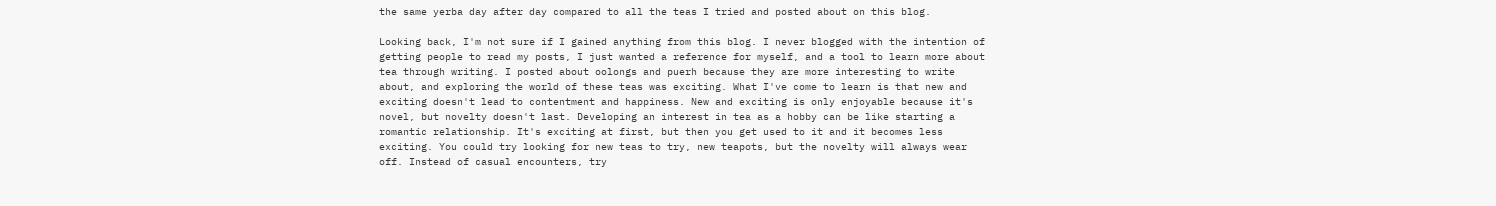the same yerba day after day compared to all the teas I tried and posted about on this blog.

Looking back, I'm not sure if I gained anything from this blog. I never blogged with the intention of getting people to read my posts, I just wanted a reference for myself, and a tool to learn more about tea through writing. I posted about oolongs and puerh because they are more interesting to write about, and exploring the world of these teas was exciting. What I've come to learn is that new and exciting doesn't lead to contentment and happiness. New and exciting is only enjoyable because it's novel, but novelty doesn't last. Developing an interest in tea as a hobby can be like starting a romantic relationship. It's exciting at first, but then you get used to it and it becomes less exciting. You could try looking for new teas to try, new teapots, but the novelty will always wear off. Instead of casual encounters, try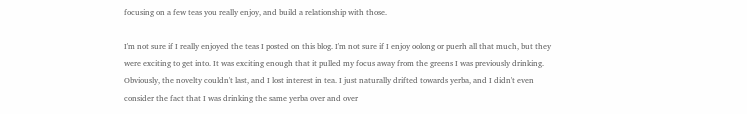focusing on a few teas you really enjoy, and build a relationship with those.

I'm not sure if I really enjoyed the teas I posted on this blog. I'm not sure if I enjoy oolong or puerh all that much, but they were exciting to get into. It was exciting enough that it pulled my focus away from the greens I was previously drinking. Obviously, the novelty couldn't last, and I lost interest in tea. I just naturally drifted towards yerba, and I didn't even consider the fact that I was drinking the same yerba over and over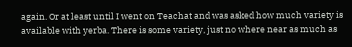again. Or at least until I went on Teachat and was asked how much variety is available with yerba. There is some variety, just no where near as much as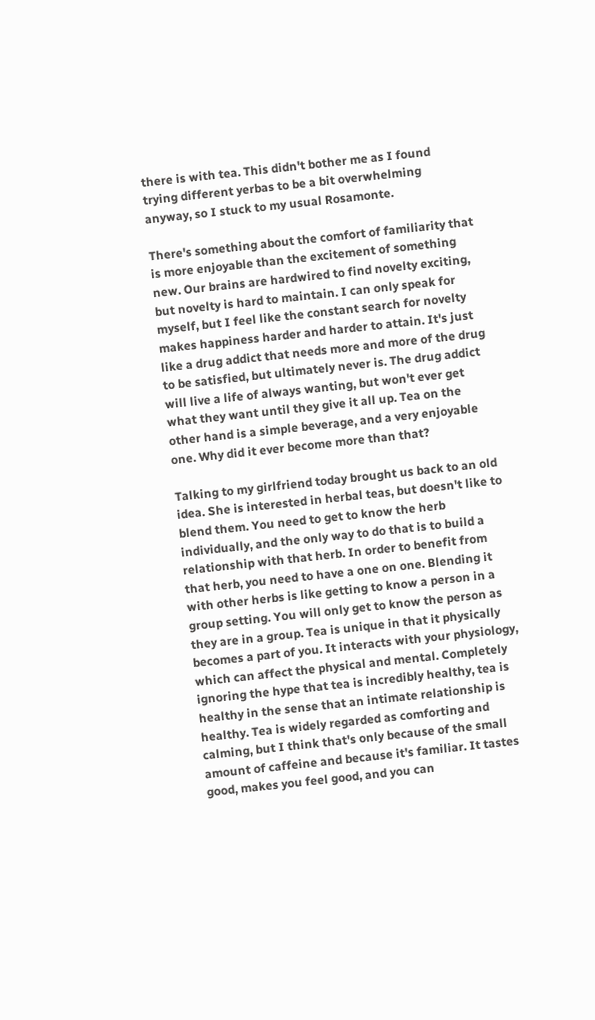there is with tea. This didn't bother me as I found trying different yerbas to be a bit overwhelming anyway, so I stuck to my usual Rosamonte.

There's something about the comfort of familiarity that is more enjoyable than the excitement of something new. Our brains are hardwired to find novelty exciting, but novelty is hard to maintain. I can only speak for myself, but I feel like the constant search for novelty makes happiness harder and harder to attain. It's just like a drug addict that needs more and more of the drug to be satisfied, but ultimately never is. The drug addict will live a life of always wanting, but won't ever get what they want until they give it all up. Tea on the other hand is a simple beverage, and a very enjoyable one. Why did it ever become more than that?

Talking to my girlfriend today brought us back to an old idea. She is interested in herbal teas, but doesn't like to blend them. You need to get to know the herb individually, and the only way to do that is to build a relationship with that herb. In order to benefit from that herb, you need to have a one on one. Blending it with other herbs is like getting to know a person in a group setting. You will only get to know the person as they are in a group. Tea is unique in that it physically becomes a part of you. It interacts with your physiology, which can affect the physical and mental. Completely ignoring the hype that tea is incredibly healthy, tea is healthy in the sense that an intimate relationship is healthy. Tea is widely regarded as comforting and calming, but I think that's only because of the small amount of caffeine and because it's familiar. It tastes good, makes you feel good, and you can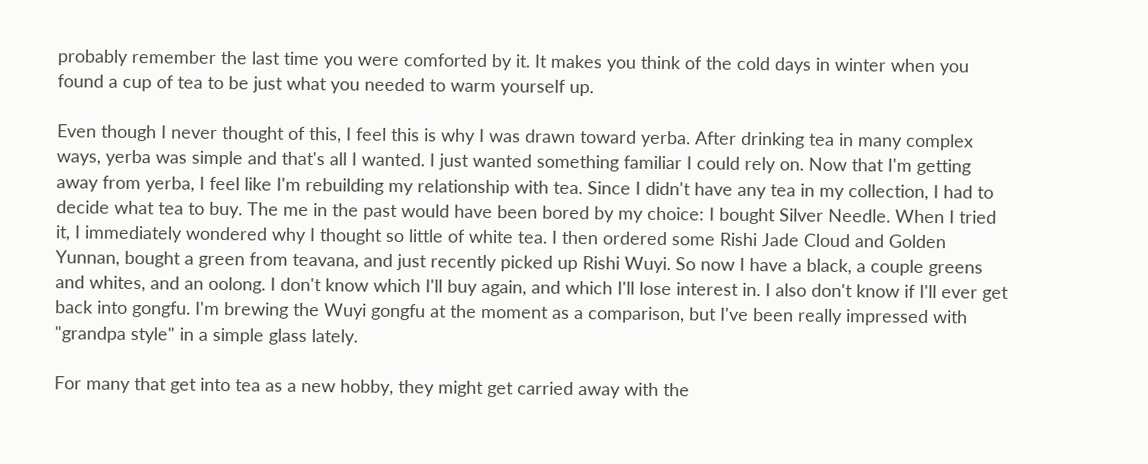probably remember the last time you were comforted by it. It makes you think of the cold days in winter when you found a cup of tea to be just what you needed to warm yourself up.

Even though I never thought of this, I feel this is why I was drawn toward yerba. After drinking tea in many complex ways, yerba was simple and that's all I wanted. I just wanted something familiar I could rely on. Now that I'm getting away from yerba, I feel like I'm rebuilding my relationship with tea. Since I didn't have any tea in my collection, I had to decide what tea to buy. The me in the past would have been bored by my choice: I bought Silver Needle. When I tried it, I immediately wondered why I thought so little of white tea. I then ordered some Rishi Jade Cloud and Golden Yunnan, bought a green from teavana, and just recently picked up Rishi Wuyi. So now I have a black, a couple greens and whites, and an oolong. I don't know which I'll buy again, and which I'll lose interest in. I also don't know if I'll ever get back into gongfu. I'm brewing the Wuyi gongfu at the moment as a comparison, but I've been really impressed with "grandpa style" in a simple glass lately.

For many that get into tea as a new hobby, they might get carried away with the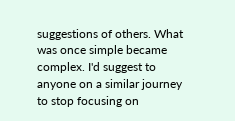suggestions of others. What was once simple became complex. I'd suggest to anyone on a similar journey to stop focusing on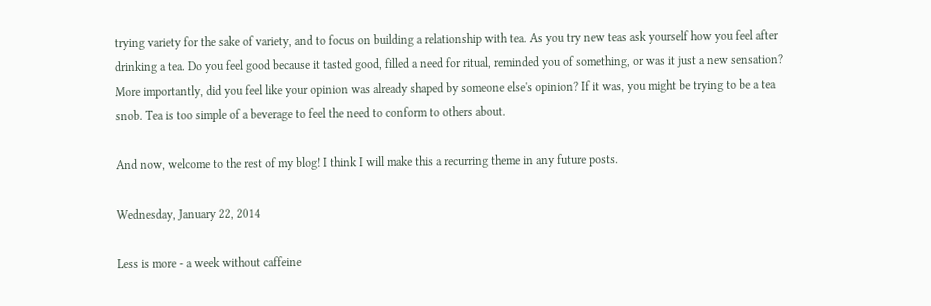trying variety for the sake of variety, and to focus on building a relationship with tea. As you try new teas ask yourself how you feel after drinking a tea. Do you feel good because it tasted good, filled a need for ritual, reminded you of something, or was it just a new sensation? More importantly, did you feel like your opinion was already shaped by someone else's opinion? If it was, you might be trying to be a tea snob. Tea is too simple of a beverage to feel the need to conform to others about.

And now, welcome to the rest of my blog! I think I will make this a recurring theme in any future posts.

Wednesday, January 22, 2014

Less is more - a week without caffeine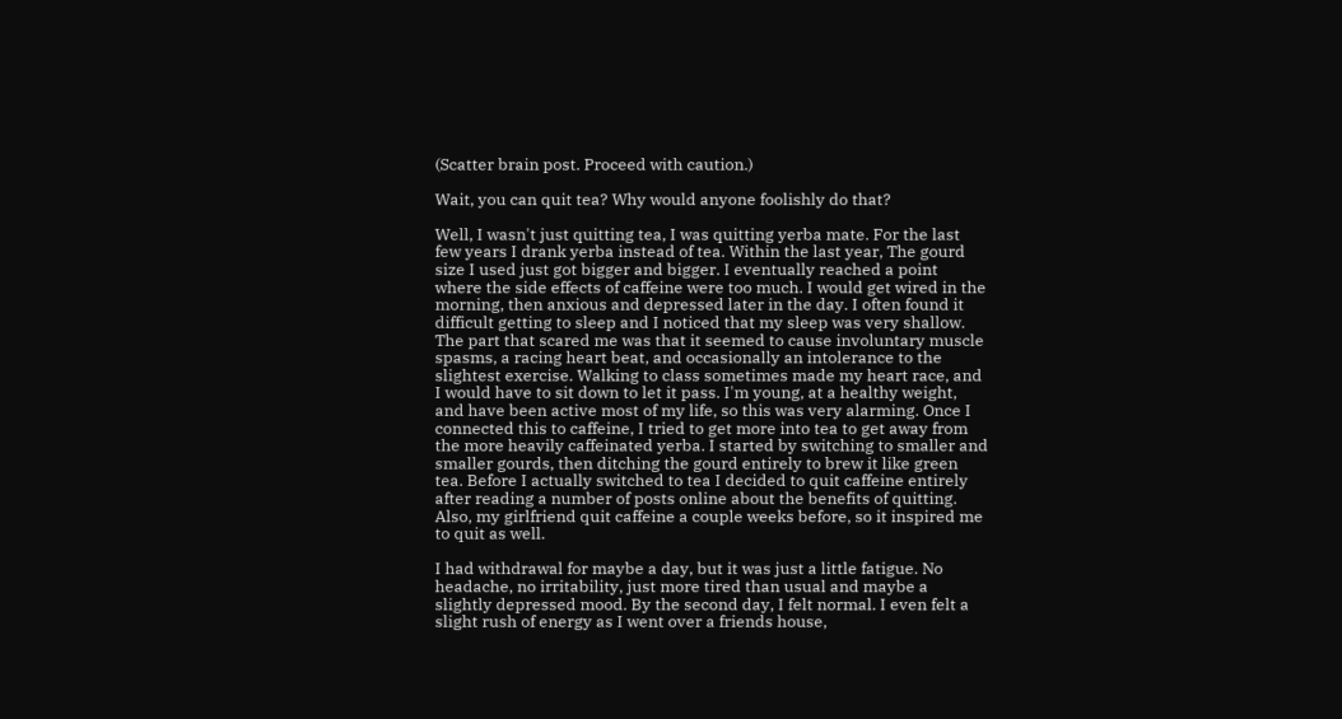(Scatter brain post. Proceed with caution.)

Wait, you can quit tea? Why would anyone foolishly do that?

Well, I wasn't just quitting tea, I was quitting yerba mate. For the last few years I drank yerba instead of tea. Within the last year, The gourd size I used just got bigger and bigger. I eventually reached a point where the side effects of caffeine were too much. I would get wired in the morning, then anxious and depressed later in the day. I often found it difficult getting to sleep and I noticed that my sleep was very shallow. The part that scared me was that it seemed to cause involuntary muscle spasms, a racing heart beat, and occasionally an intolerance to the slightest exercise. Walking to class sometimes made my heart race, and I would have to sit down to let it pass. I'm young, at a healthy weight, and have been active most of my life, so this was very alarming. Once I connected this to caffeine, I tried to get more into tea to get away from the more heavily caffeinated yerba. I started by switching to smaller and smaller gourds, then ditching the gourd entirely to brew it like green tea. Before I actually switched to tea I decided to quit caffeine entirely after reading a number of posts online about the benefits of quitting. Also, my girlfriend quit caffeine a couple weeks before, so it inspired me to quit as well.

I had withdrawal for maybe a day, but it was just a little fatigue. No headache, no irritability, just more tired than usual and maybe a slightly depressed mood. By the second day, I felt normal. I even felt a slight rush of energy as I went over a friends house,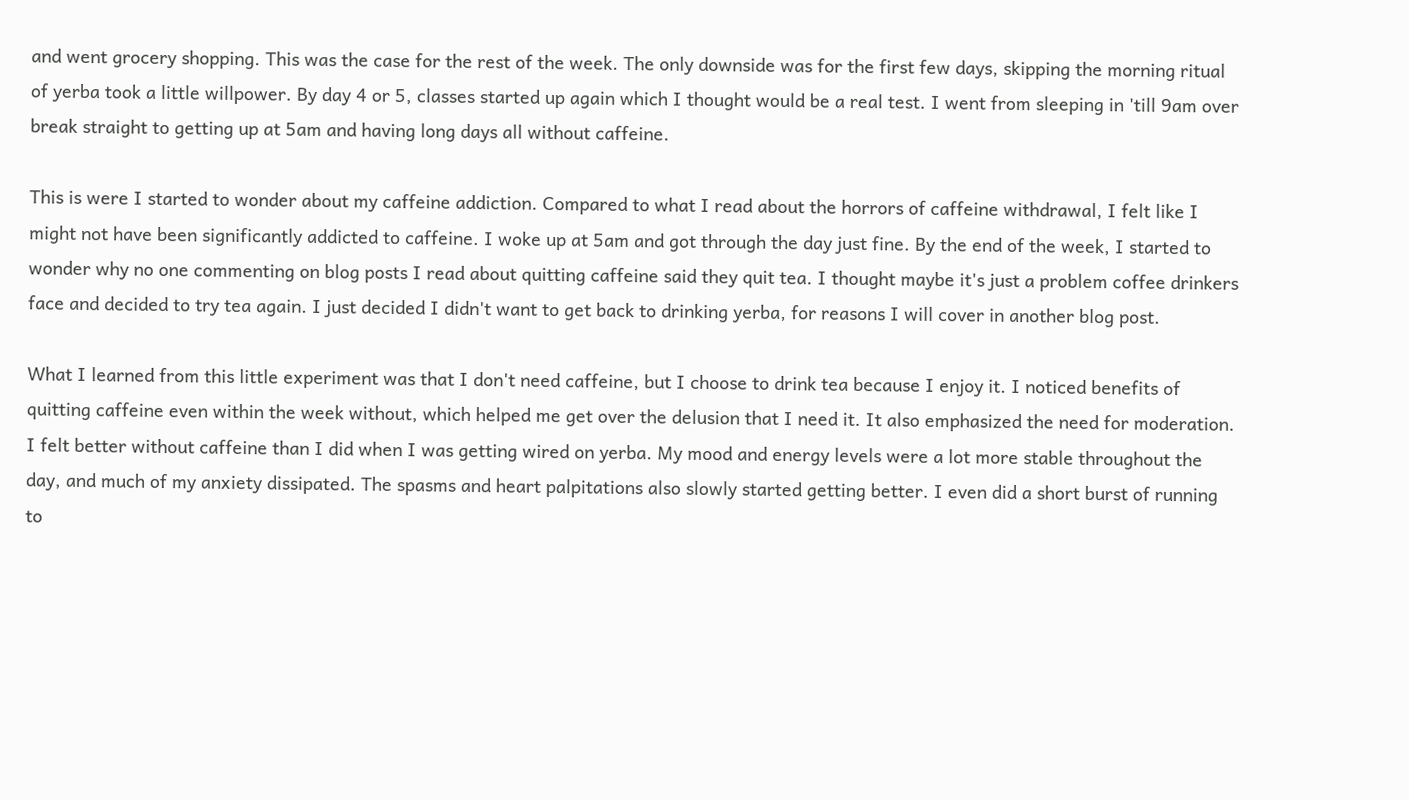and went grocery shopping. This was the case for the rest of the week. The only downside was for the first few days, skipping the morning ritual of yerba took a little willpower. By day 4 or 5, classes started up again which I thought would be a real test. I went from sleeping in 'till 9am over break straight to getting up at 5am and having long days all without caffeine.

This is were I started to wonder about my caffeine addiction. Compared to what I read about the horrors of caffeine withdrawal, I felt like I might not have been significantly addicted to caffeine. I woke up at 5am and got through the day just fine. By the end of the week, I started to wonder why no one commenting on blog posts I read about quitting caffeine said they quit tea. I thought maybe it's just a problem coffee drinkers face and decided to try tea again. I just decided I didn't want to get back to drinking yerba, for reasons I will cover in another blog post.

What I learned from this little experiment was that I don't need caffeine, but I choose to drink tea because I enjoy it. I noticed benefits of quitting caffeine even within the week without, which helped me get over the delusion that I need it. It also emphasized the need for moderation. I felt better without caffeine than I did when I was getting wired on yerba. My mood and energy levels were a lot more stable throughout the day, and much of my anxiety dissipated. The spasms and heart palpitations also slowly started getting better. I even did a short burst of running to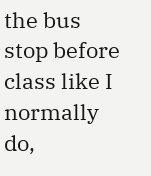the bus stop before class like I normally do,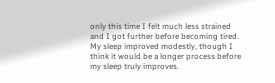only this time I felt much less strained and I got further before becoming tired. My sleep improved modestly, though I think it would be a longer process before my sleep truly improves.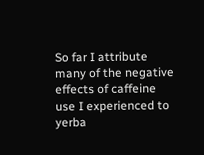So far I attribute many of the negative effects of caffeine use I experienced to yerba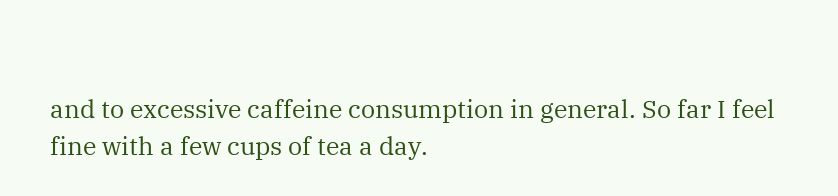and to excessive caffeine consumption in general. So far I feel fine with a few cups of tea a day.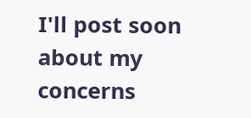I'll post soon about my concerns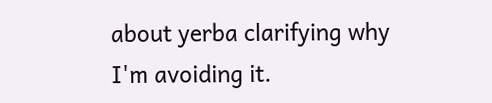about yerba clarifying why I'm avoiding it.